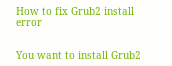How to fix Grub2 install error


You want to install Grub2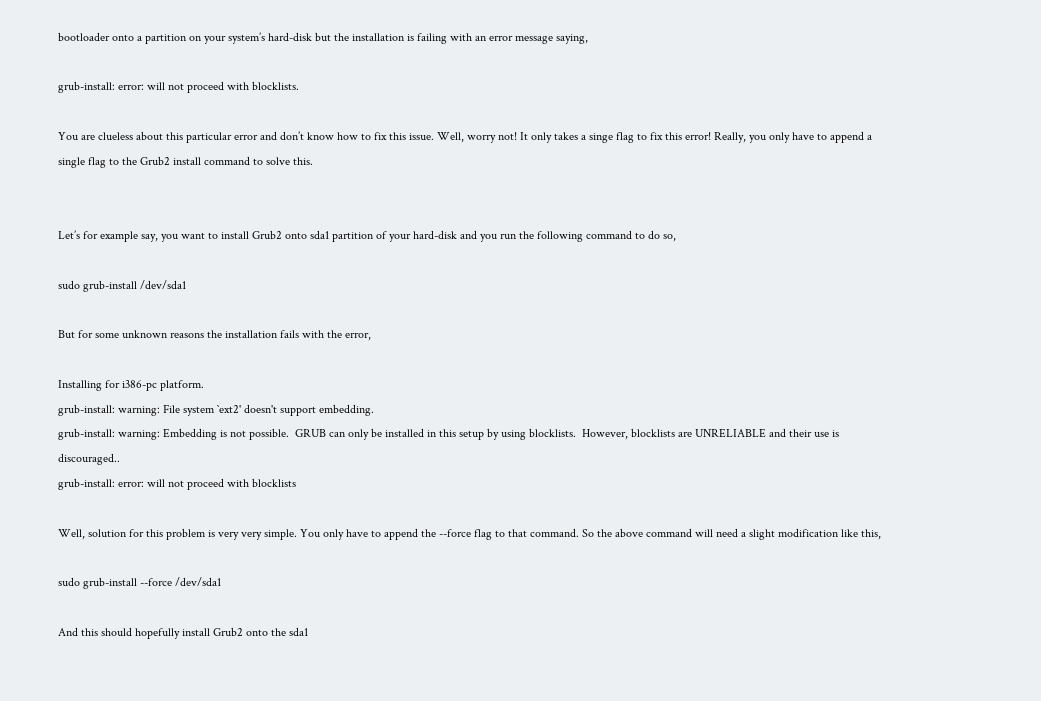bootloader onto a partition on your system’s hard-disk but the installation is failing with an error message saying,

grub-install: error: will not proceed with blocklists.

You are clueless about this particular error and don’t know how to fix this issue. Well, worry not! It only takes a singe flag to fix this error! Really, you only have to append a single flag to the Grub2 install command to solve this.


Let’s for example say, you want to install Grub2 onto sda1 partition of your hard-disk and you run the following command to do so,

sudo grub-install /dev/sda1

But for some unknown reasons the installation fails with the error,

Installing for i386-pc platform.
grub-install: warning: File system `ext2' doesn't support embedding.
grub-install: warning: Embedding is not possible.  GRUB can only be installed in this setup by using blocklists.  However, blocklists are UNRELIABLE and their use is discouraged..
grub-install: error: will not proceed with blocklists

Well, solution for this problem is very very simple. You only have to append the --force flag to that command. So the above command will need a slight modification like this,

sudo grub-install --force /dev/sda1

And this should hopefully install Grub2 onto the sda1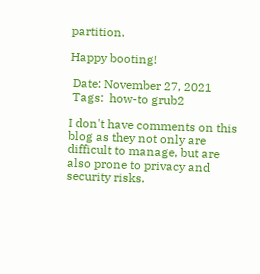partition.

Happy booting!

 Date: November 27, 2021
 Tags:  how-to grub2

I don't have comments on this blog as they not only are difficult to manage, but are also prone to privacy and security risks.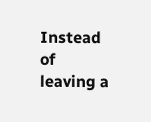Instead of leaving a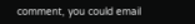comment, you could email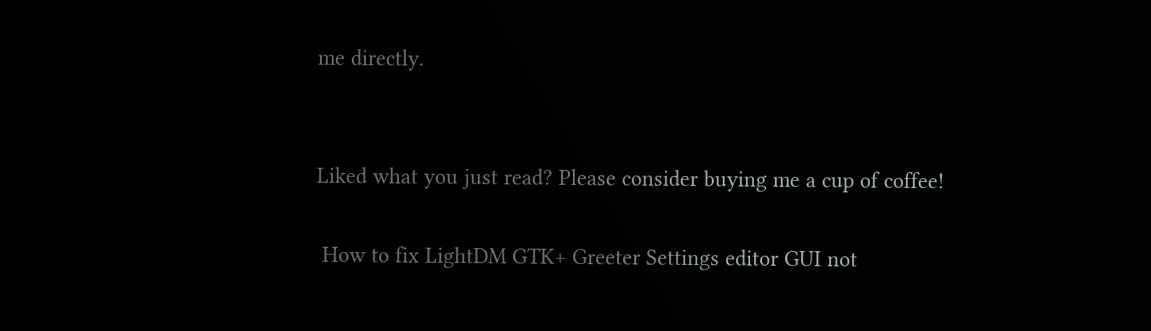me directly.


Liked what you just read? Please consider buying me a cup of coffee!

 How to fix LightDM GTK+ Greeter Settings editor GUI not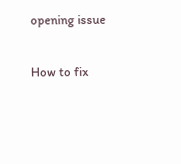opening issue

How to fix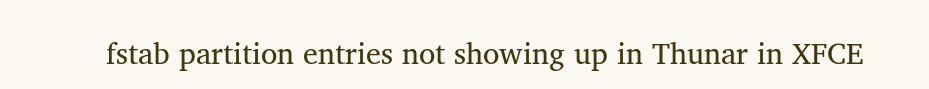fstab partition entries not showing up in Thunar in XFCE